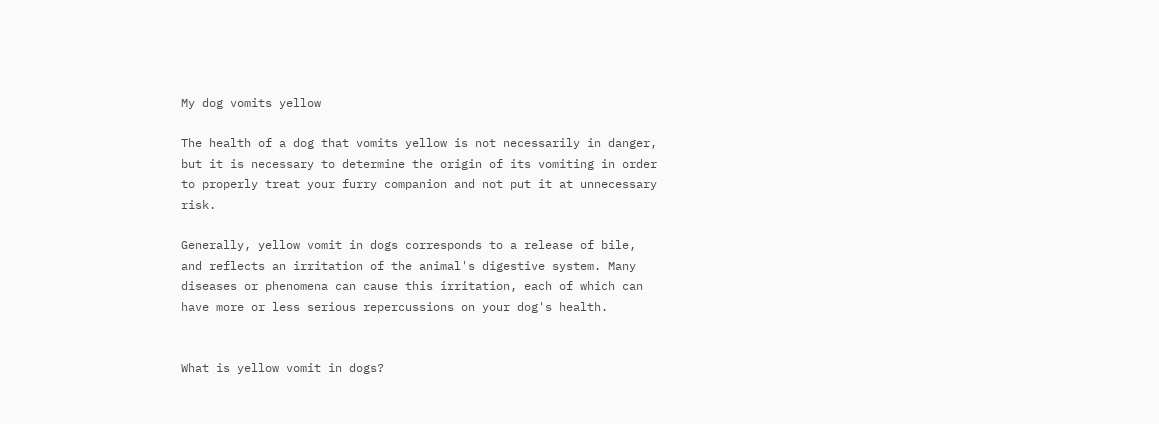My dog vomits yellow

The health of a dog that vomits yellow is not necessarily in danger, but it is necessary to determine the origin of its vomiting in order to properly treat your furry companion and not put it at unnecessary risk.

Generally, yellow vomit in dogs corresponds to a release of bile, and reflects an irritation of the animal's digestive system. Many diseases or phenomena can cause this irritation, each of which can have more or less serious repercussions on your dog's health.


What is yellow vomit in dogs?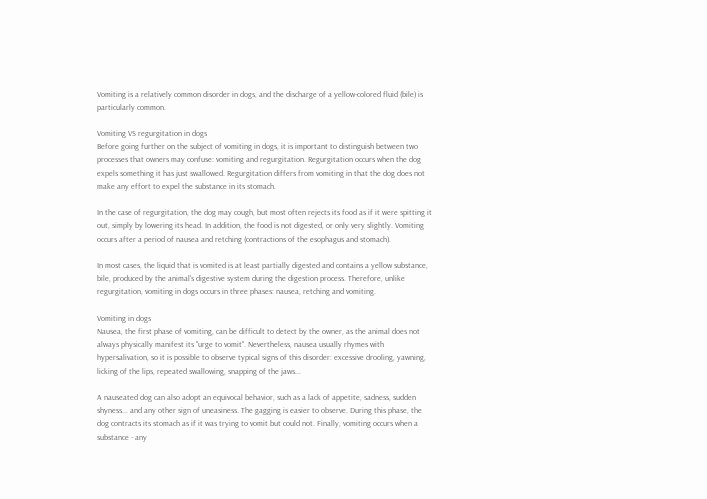Vomiting is a relatively common disorder in dogs, and the discharge of a yellow-colored fluid (bile) is particularly common.

Vomiting VS regurgitation in dogs
Before going further on the subject of vomiting in dogs, it is important to distinguish between two processes that owners may confuse: vomiting and regurgitation. Regurgitation occurs when the dog expels something it has just swallowed. Regurgitation differs from vomiting in that the dog does not make any effort to expel the substance in its stomach.

In the case of regurgitation, the dog may cough, but most often rejects its food as if it were spitting it out, simply by lowering its head. In addition, the food is not digested, or only very slightly. Vomiting occurs after a period of nausea and retching (contractions of the esophagus and stomach).

In most cases, the liquid that is vomited is at least partially digested and contains a yellow substance, bile, produced by the animal's digestive system during the digestion process. Therefore, unlike regurgitation, vomiting in dogs occurs in three phases: nausea, retching and vomiting.

Vomiting in dogs
Nausea, the first phase of vomiting, can be difficult to detect by the owner, as the animal does not always physically manifest its "urge to vomit". Nevertheless, nausea usually rhymes with hypersalivation, so it is possible to observe typical signs of this disorder: excessive drooling, yawning, licking of the lips, repeated swallowing, snapping of the jaws...

A nauseated dog can also adopt an equivocal behavior, such as a lack of appetite, sadness, sudden shyness... and any other sign of uneasiness. The gagging is easier to observe. During this phase, the dog contracts its stomach as if it was trying to vomit but could not. Finally, vomiting occurs when a substance - any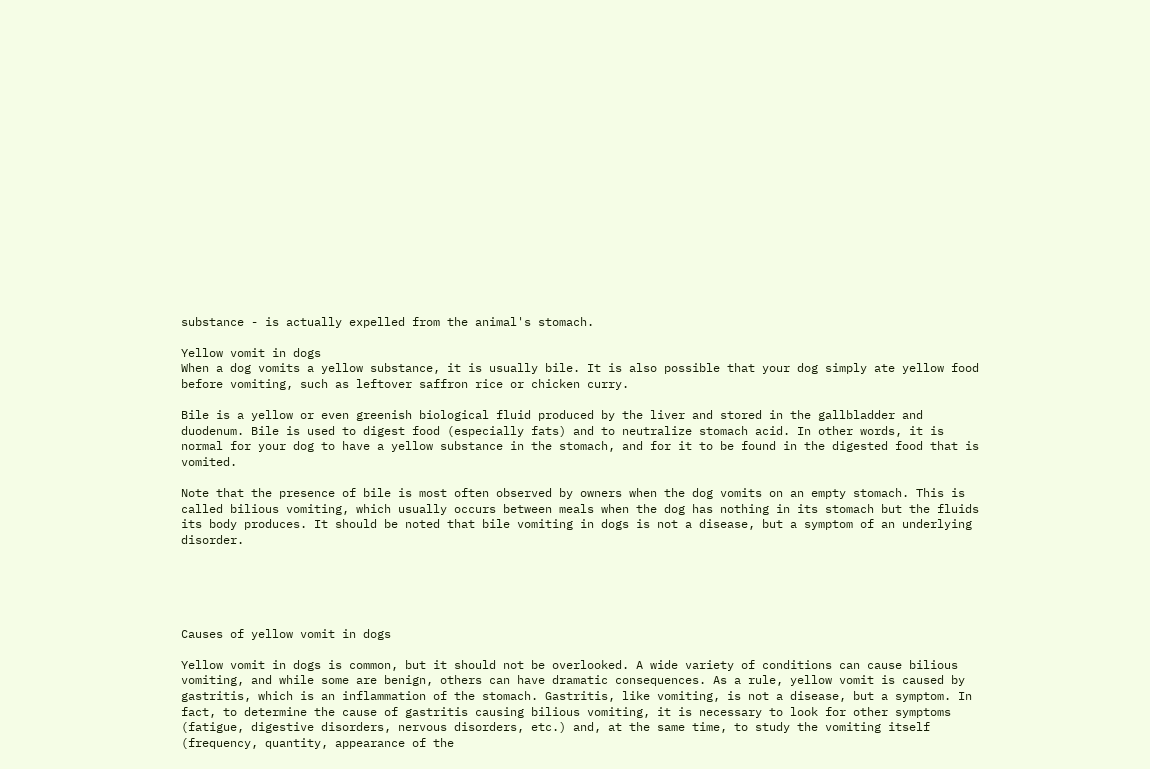substance - is actually expelled from the animal's stomach.

Yellow vomit in dogs
When a dog vomits a yellow substance, it is usually bile. It is also possible that your dog simply ate yellow food before vomiting, such as leftover saffron rice or chicken curry.

Bile is a yellow or even greenish biological fluid produced by the liver and stored in the gallbladder and duodenum. Bile is used to digest food (especially fats) and to neutralize stomach acid. In other words, it is normal for your dog to have a yellow substance in the stomach, and for it to be found in the digested food that is vomited.

Note that the presence of bile is most often observed by owners when the dog vomits on an empty stomach. This is called bilious vomiting, which usually occurs between meals when the dog has nothing in its stomach but the fluids its body produces. It should be noted that bile vomiting in dogs is not a disease, but a symptom of an underlying disorder.





Causes of yellow vomit in dogs

Yellow vomit in dogs is common, but it should not be overlooked. A wide variety of conditions can cause bilious vomiting, and while some are benign, others can have dramatic consequences. As a rule, yellow vomit is caused by gastritis, which is an inflammation of the stomach. Gastritis, like vomiting, is not a disease, but a symptom. In fact, to determine the cause of gastritis causing bilious vomiting, it is necessary to look for other symptoms (fatigue, digestive disorders, nervous disorders, etc.) and, at the same time, to study the vomiting itself (frequency, quantity, appearance of the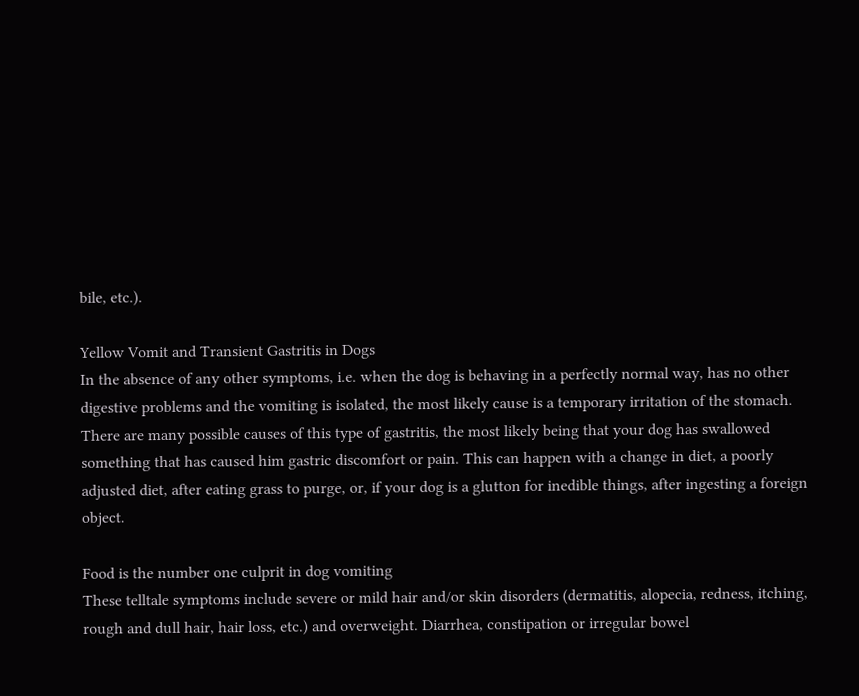bile, etc.).

Yellow Vomit and Transient Gastritis in Dogs
In the absence of any other symptoms, i.e. when the dog is behaving in a perfectly normal way, has no other digestive problems and the vomiting is isolated, the most likely cause is a temporary irritation of the stomach. There are many possible causes of this type of gastritis, the most likely being that your dog has swallowed something that has caused him gastric discomfort or pain. This can happen with a change in diet, a poorly adjusted diet, after eating grass to purge, or, if your dog is a glutton for inedible things, after ingesting a foreign object.

Food is the number one culprit in dog vomiting
These telltale symptoms include severe or mild hair and/or skin disorders (dermatitis, alopecia, redness, itching, rough and dull hair, hair loss, etc.) and overweight. Diarrhea, constipation or irregular bowel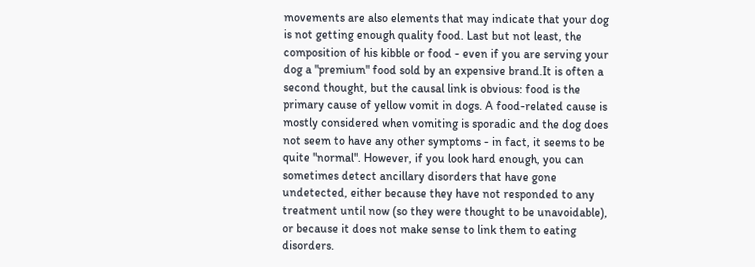movements are also elements that may indicate that your dog is not getting enough quality food. Last but not least, the composition of his kibble or food - even if you are serving your dog a "premium" food sold by an expensive brand.It is often a second thought, but the causal link is obvious: food is the primary cause of yellow vomit in dogs. A food-related cause is mostly considered when vomiting is sporadic and the dog does not seem to have any other symptoms - in fact, it seems to be quite "normal". However, if you look hard enough, you can sometimes detect ancillary disorders that have gone undetected, either because they have not responded to any treatment until now (so they were thought to be unavoidable), or because it does not make sense to link them to eating disorders.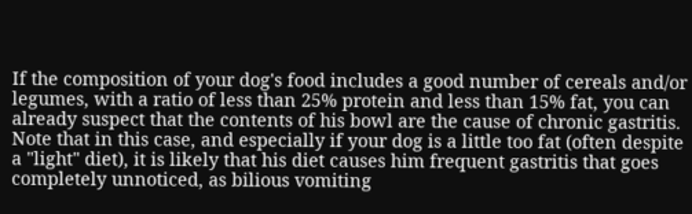If the composition of your dog's food includes a good number of cereals and/or legumes, with a ratio of less than 25% protein and less than 15% fat, you can already suspect that the contents of his bowl are the cause of chronic gastritis. Note that in this case, and especially if your dog is a little too fat (often despite a "light" diet), it is likely that his diet causes him frequent gastritis that goes completely unnoticed, as bilious vomiting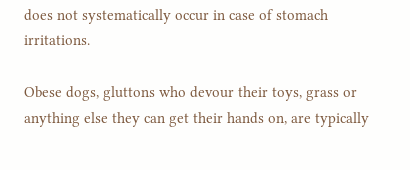does not systematically occur in case of stomach irritations.

Obese dogs, gluttons who devour their toys, grass or anything else they can get their hands on, are typically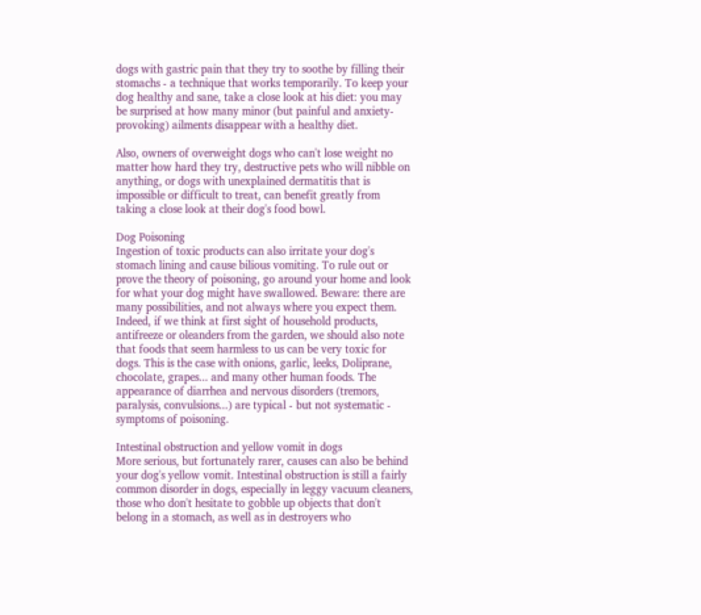dogs with gastric pain that they try to soothe by filling their stomachs - a technique that works temporarily. To keep your dog healthy and sane, take a close look at his diet: you may be surprised at how many minor (but painful and anxiety-provoking) ailments disappear with a healthy diet.

Also, owners of overweight dogs who can't lose weight no matter how hard they try, destructive pets who will nibble on anything, or dogs with unexplained dermatitis that is impossible or difficult to treat, can benefit greatly from taking a close look at their dog's food bowl.

Dog Poisoning
Ingestion of toxic products can also irritate your dog's stomach lining and cause bilious vomiting. To rule out or prove the theory of poisoning, go around your home and look for what your dog might have swallowed. Beware: there are many possibilities, and not always where you expect them. Indeed, if we think at first sight of household products, antifreeze or oleanders from the garden, we should also note that foods that seem harmless to us can be very toxic for dogs. This is the case with onions, garlic, leeks, Doliprane, chocolate, grapes... and many other human foods. The appearance of diarrhea and nervous disorders (tremors, paralysis, convulsions...) are typical - but not systematic - symptoms of poisoning.

Intestinal obstruction and yellow vomit in dogs
More serious, but fortunately rarer, causes can also be behind your dog's yellow vomit. Intestinal obstruction is still a fairly common disorder in dogs, especially in leggy vacuum cleaners, those who don't hesitate to gobble up objects that don't belong in a stomach, as well as in destroyers who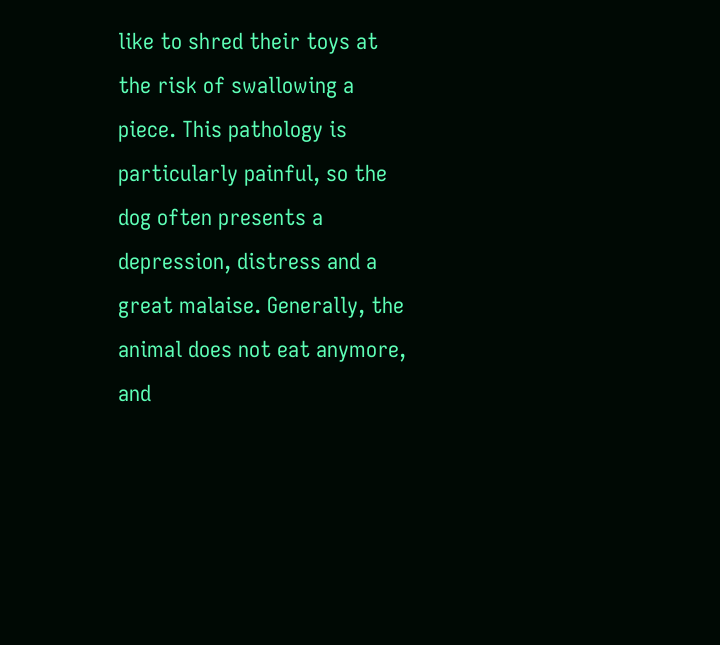like to shred their toys at the risk of swallowing a piece. This pathology is particularly painful, so the dog often presents a depression, distress and a great malaise. Generally, the animal does not eat anymore, and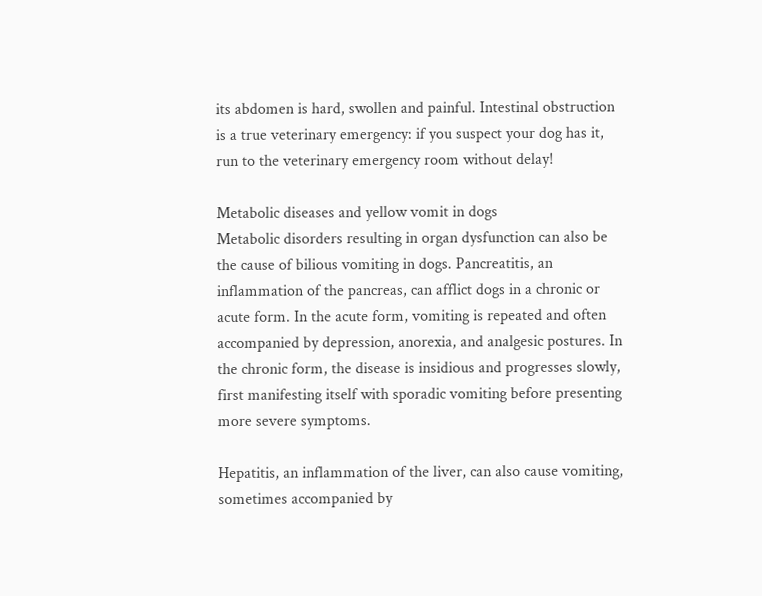its abdomen is hard, swollen and painful. Intestinal obstruction is a true veterinary emergency: if you suspect your dog has it, run to the veterinary emergency room without delay!

Metabolic diseases and yellow vomit in dogs
Metabolic disorders resulting in organ dysfunction can also be the cause of bilious vomiting in dogs. Pancreatitis, an inflammation of the pancreas, can afflict dogs in a chronic or acute form. In the acute form, vomiting is repeated and often accompanied by depression, anorexia, and analgesic postures. In the chronic form, the disease is insidious and progresses slowly, first manifesting itself with sporadic vomiting before presenting more severe symptoms.

Hepatitis, an inflammation of the liver, can also cause vomiting, sometimes accompanied by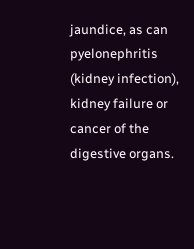jaundice, as can pyelonephritis (kidney infection), kidney failure or cancer of the digestive organs.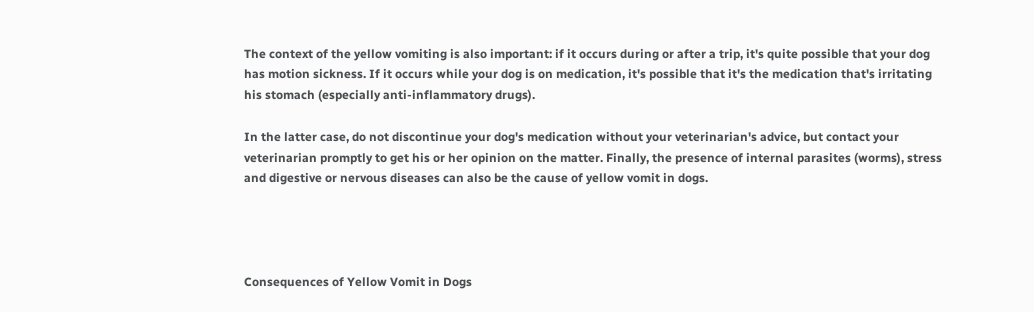The context of the yellow vomiting is also important: if it occurs during or after a trip, it's quite possible that your dog has motion sickness. If it occurs while your dog is on medication, it's possible that it's the medication that's irritating his stomach (especially anti-inflammatory drugs).

In the latter case, do not discontinue your dog's medication without your veterinarian's advice, but contact your veterinarian promptly to get his or her opinion on the matter. Finally, the presence of internal parasites (worms), stress and digestive or nervous diseases can also be the cause of yellow vomit in dogs.




Consequences of Yellow Vomit in Dogs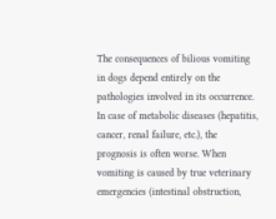The consequences of bilious vomiting in dogs depend entirely on the pathologies involved in its occurrence. In case of metabolic diseases (hepatitis, cancer, renal failure, etc.), the prognosis is often worse. When vomiting is caused by true veterinary emergencies (intestinal obstruction,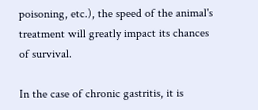poisoning, etc.), the speed of the animal's treatment will greatly impact its chances of survival.

In the case of chronic gastritis, it is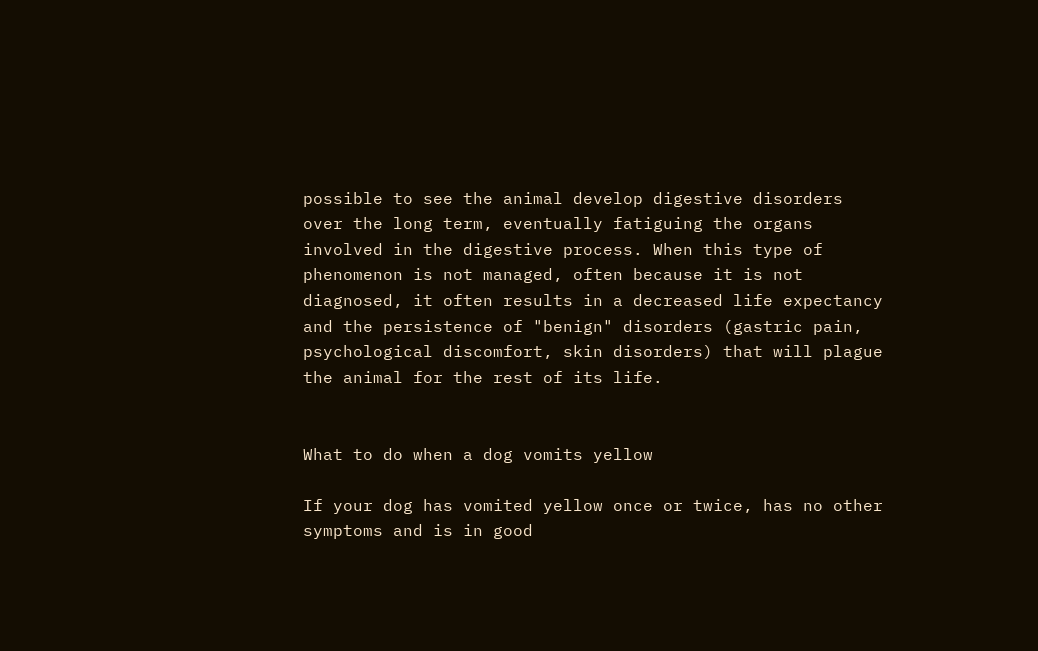possible to see the animal develop digestive disorders over the long term, eventually fatiguing the organs involved in the digestive process. When this type of phenomenon is not managed, often because it is not diagnosed, it often results in a decreased life expectancy and the persistence of "benign" disorders (gastric pain, psychological discomfort, skin disorders) that will plague the animal for the rest of its life.


What to do when a dog vomits yellow

If your dog has vomited yellow once or twice, has no other symptoms and is in good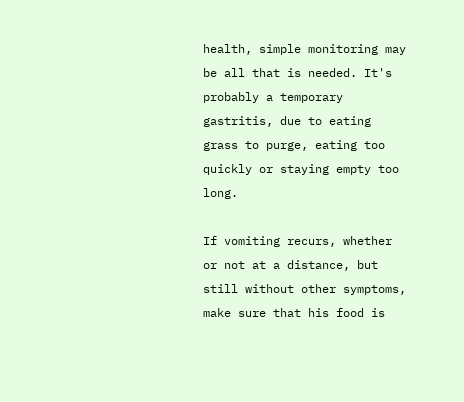health, simple monitoring may be all that is needed. It's probably a temporary gastritis, due to eating grass to purge, eating too quickly or staying empty too long.

If vomiting recurs, whether or not at a distance, but still without other symptoms, make sure that his food is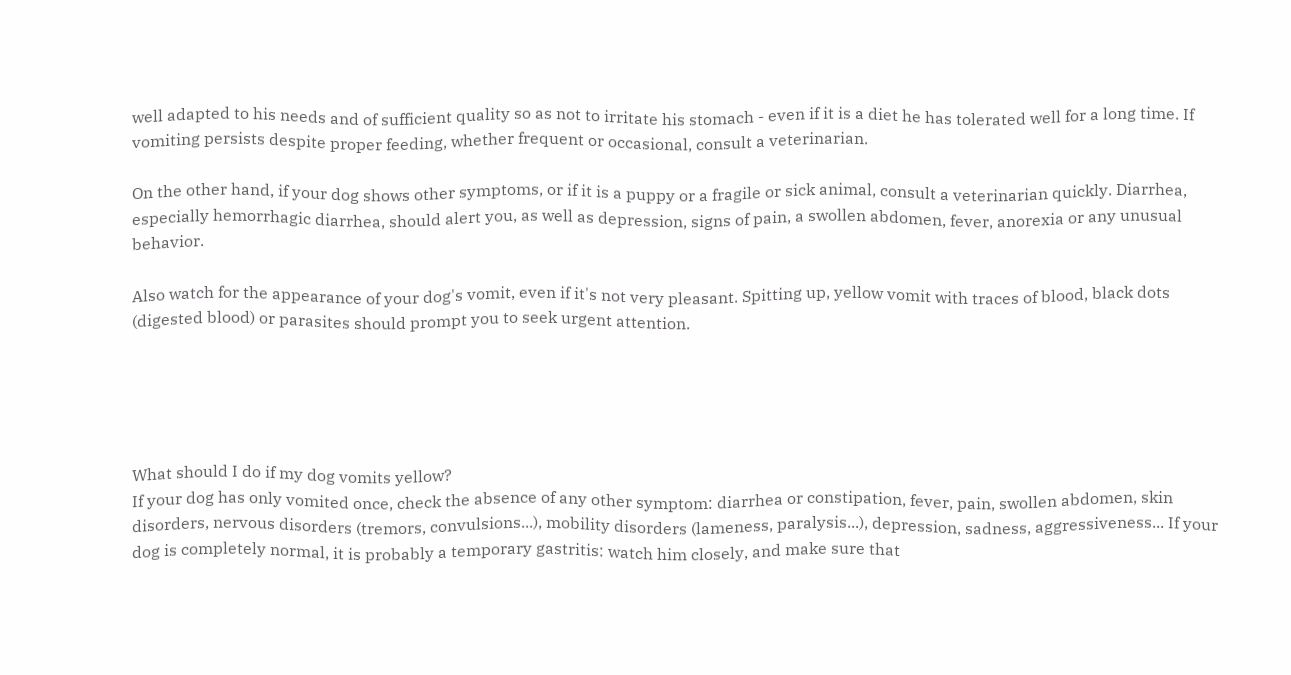well adapted to his needs and of sufficient quality so as not to irritate his stomach - even if it is a diet he has tolerated well for a long time. If vomiting persists despite proper feeding, whether frequent or occasional, consult a veterinarian.

On the other hand, if your dog shows other symptoms, or if it is a puppy or a fragile or sick animal, consult a veterinarian quickly. Diarrhea, especially hemorrhagic diarrhea, should alert you, as well as depression, signs of pain, a swollen abdomen, fever, anorexia or any unusual behavior.

Also watch for the appearance of your dog's vomit, even if it's not very pleasant. Spitting up, yellow vomit with traces of blood, black dots (digested blood) or parasites should prompt you to seek urgent attention.





What should I do if my dog vomits yellow?
If your dog has only vomited once, check the absence of any other symptom: diarrhea or constipation, fever, pain, swollen abdomen, skin disorders, nervous disorders (tremors, convulsions...), mobility disorders (lameness, paralysis...), depression, sadness, aggressiveness... If your dog is completely normal, it is probably a temporary gastritis: watch him closely, and make sure that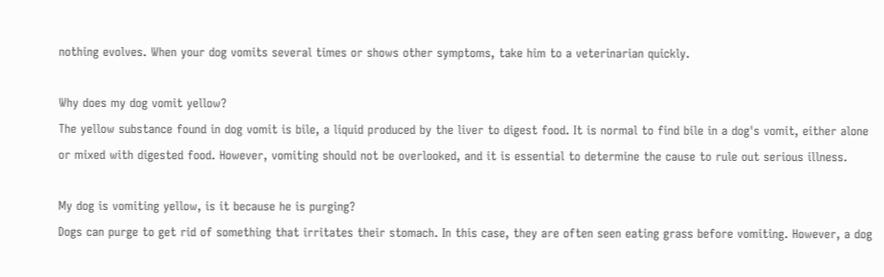nothing evolves. When your dog vomits several times or shows other symptoms, take him to a veterinarian quickly.

Why does my dog vomit yellow?
The yellow substance found in dog vomit is bile, a liquid produced by the liver to digest food. It is normal to find bile in a dog's vomit, either alone or mixed with digested food. However, vomiting should not be overlooked, and it is essential to determine the cause to rule out serious illness.

My dog is vomiting yellow, is it because he is purging?
Dogs can purge to get rid of something that irritates their stomach. In this case, they are often seen eating grass before vomiting. However, a dog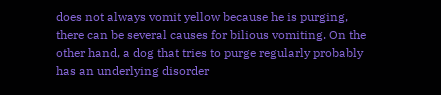does not always vomit yellow because he is purging, there can be several causes for bilious vomiting. On the other hand, a dog that tries to purge regularly probably has an underlying disorder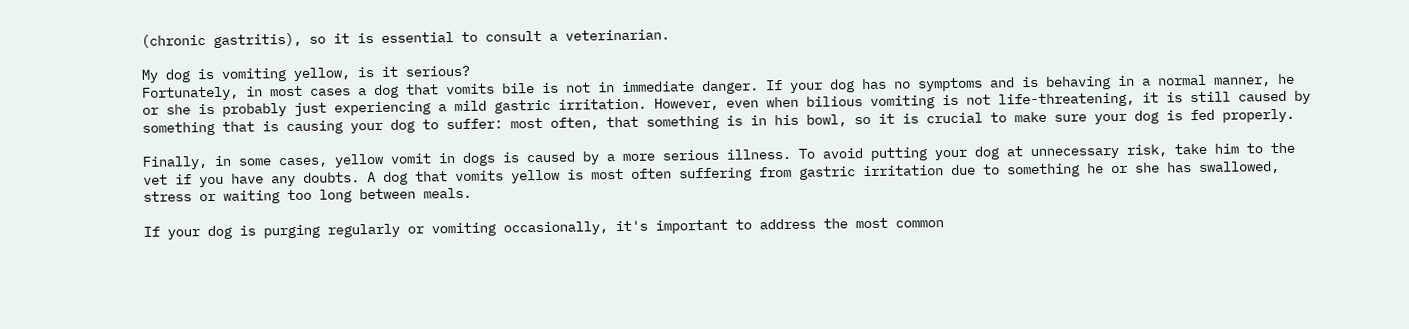(chronic gastritis), so it is essential to consult a veterinarian.

My dog is vomiting yellow, is it serious?
Fortunately, in most cases a dog that vomits bile is not in immediate danger. If your dog has no symptoms and is behaving in a normal manner, he or she is probably just experiencing a mild gastric irritation. However, even when bilious vomiting is not life-threatening, it is still caused by something that is causing your dog to suffer: most often, that something is in his bowl, so it is crucial to make sure your dog is fed properly.

Finally, in some cases, yellow vomit in dogs is caused by a more serious illness. To avoid putting your dog at unnecessary risk, take him to the vet if you have any doubts. A dog that vomits yellow is most often suffering from gastric irritation due to something he or she has swallowed, stress or waiting too long between meals.

If your dog is purging regularly or vomiting occasionally, it's important to address the most common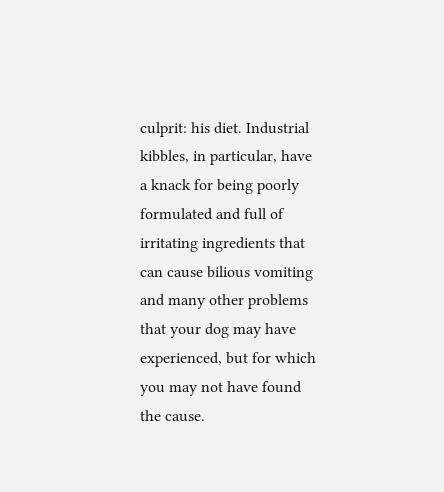culprit: his diet. Industrial kibbles, in particular, have a knack for being poorly formulated and full of irritating ingredients that can cause bilious vomiting and many other problems that your dog may have experienced, but for which you may not have found the cause.